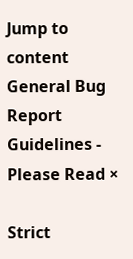Jump to content
General Bug Report Guidelines - Please Read ×

Strict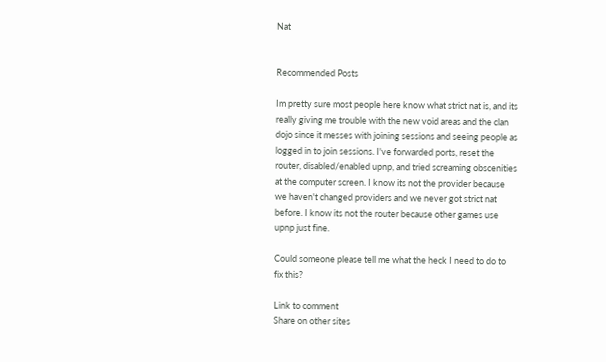Nat


Recommended Posts

Im pretty sure most people here know what strict nat is, and its really giving me trouble with the new void areas and the clan dojo since it messes with joining sessions and seeing people as logged in to join sessions. I've forwarded ports, reset the router, disabled/enabled upnp, and tried screaming obscenities at the computer screen. I know its not the provider because we haven't changed providers and we never got strict nat before. I know its not the router because other games use upnp just fine.

Could someone please tell me what the heck I need to do to fix this?

Link to comment
Share on other sites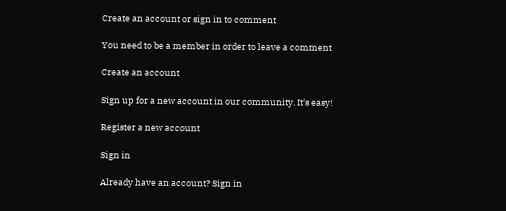Create an account or sign in to comment

You need to be a member in order to leave a comment

Create an account

Sign up for a new account in our community. It's easy!

Register a new account

Sign in

Already have an account? Sign in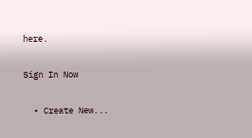here.

Sign In Now

  • Create New...